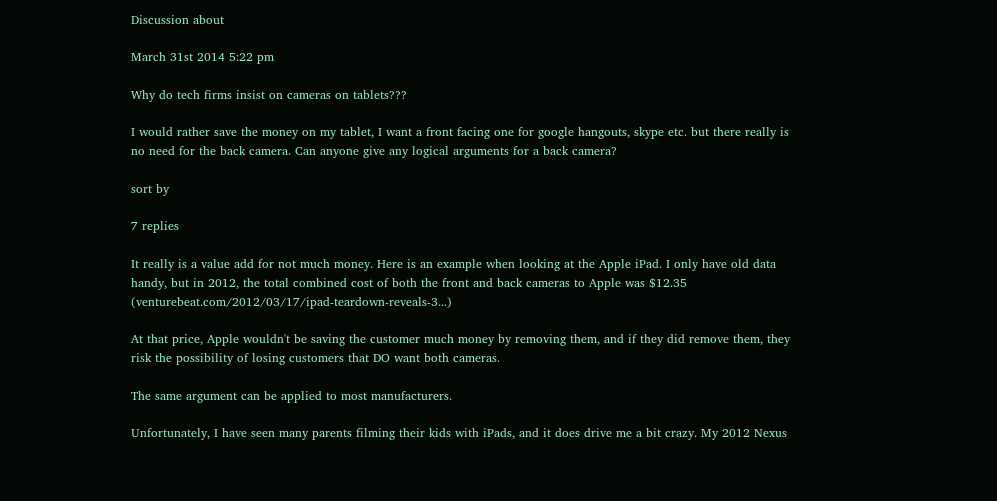Discussion about

March 31st 2014 5:22 pm

Why do tech firms insist on cameras on tablets???

I would rather save the money on my tablet, I want a front facing one for google hangouts, skype etc. but there really is no need for the back camera. Can anyone give any logical arguments for a back camera?

sort by

7 replies

It really is a value add for not much money. Here is an example when looking at the Apple iPad. I only have old data handy, but in 2012, the total combined cost of both the front and back cameras to Apple was $12.35 (venturebeat.com/2012/03/17/ipad-teardown-reveals-3...)

At that price, Apple wouldn't be saving the customer much money by removing them, and if they did remove them, they risk the possibility of losing customers that DO want both cameras.

The same argument can be applied to most manufacturers.

Unfortunately, I have seen many parents filming their kids with iPads, and it does drive me a bit crazy. My 2012 Nexus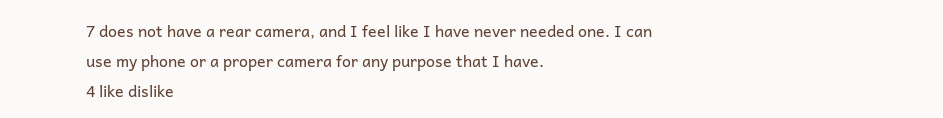7 does not have a rear camera, and I feel like I have never needed one. I can use my phone or a proper camera for any purpose that I have.
4 like dislike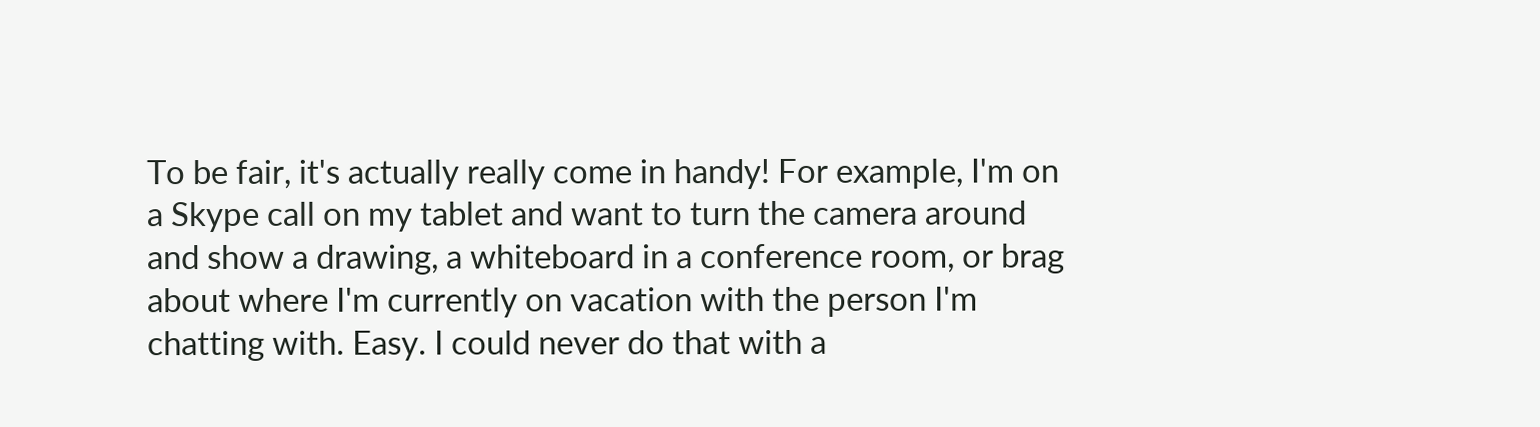To be fair, it's actually really come in handy! For example, I'm on a Skype call on my tablet and want to turn the camera around and show a drawing, a whiteboard in a conference room, or brag about where I'm currently on vacation with the person I'm chatting with. Easy. I could never do that with a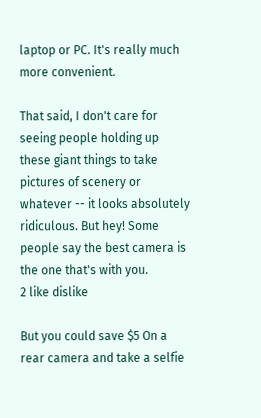laptop or PC. It's really much more convenient.

That said, I don't care for seeing people holding up these giant things to take pictures of scenery or whatever -- it looks absolutely ridiculous. But hey! Some people say the best camera is the one that's with you.
2 like dislike

But you could save $5 On a rear camera and take a selfie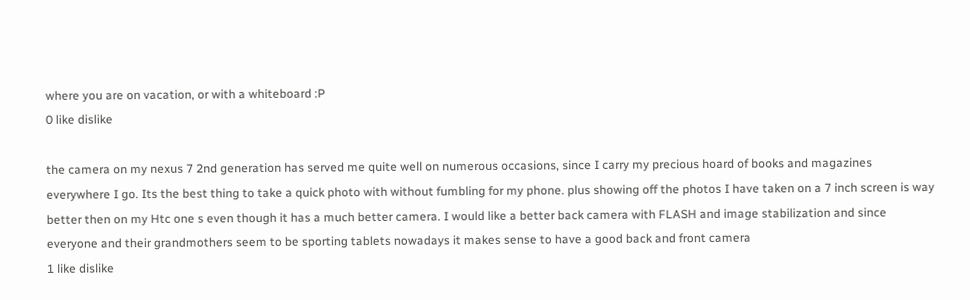where you are on vacation, or with a whiteboard :P
0 like dislike

the camera on my nexus 7 2nd generation has served me quite well on numerous occasions, since I carry my precious hoard of books and magazines everywhere I go. Its the best thing to take a quick photo with without fumbling for my phone. plus showing off the photos I have taken on a 7 inch screen is way better then on my Htc one s even though it has a much better camera. I would like a better back camera with FLASH and image stabilization and since everyone and their grandmothers seem to be sporting tablets nowadays it makes sense to have a good back and front camera
1 like dislike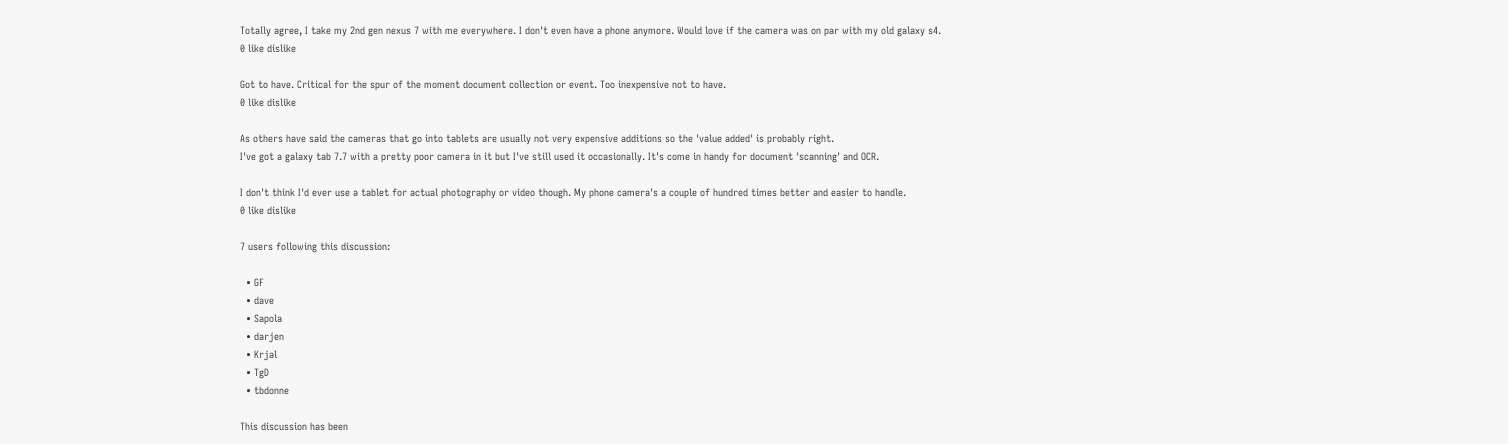Totally agree, I take my 2nd gen nexus 7 with me everywhere. I don't even have a phone anymore. Would love if the camera was on par with my old galaxy s4.
0 like dislike

Got to have. Critical for the spur of the moment document collection or event. Too inexpensive not to have.
0 like dislike

As others have said the cameras that go into tablets are usually not very expensive additions so the 'value added' is probably right.
I've got a galaxy tab 7.7 with a pretty poor camera in it but I've still used it occasionally. It's come in handy for document 'scanning' and OCR.

I don't think I'd ever use a tablet for actual photography or video though. My phone camera's a couple of hundred times better and easier to handle.
0 like dislike

7 users following this discussion:

  • GF
  • dave
  • Sapola
  • darjen
  • Krjal
  • TgD
  • tbdonne

This discussion has been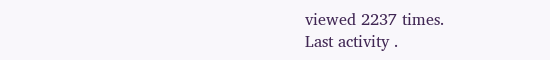viewed 2237 times.
Last activity .